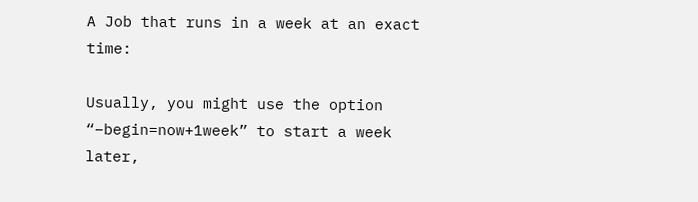A Job that runs in a week at an exact time:

Usually, you might use the option “–begin=now+1week” to start a week later,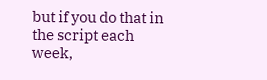but if you do that in the script each week,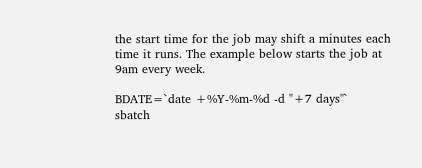the start time for the job may shift a minutes each time it runs. The example below starts the job at 9am every week.

BDATE=`date +%Y-%m-%d -d "+7 days"`
sbatch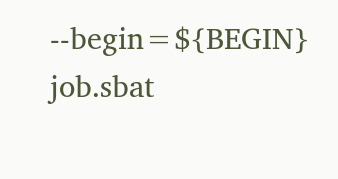--begin=${BEGIN} job.sbat